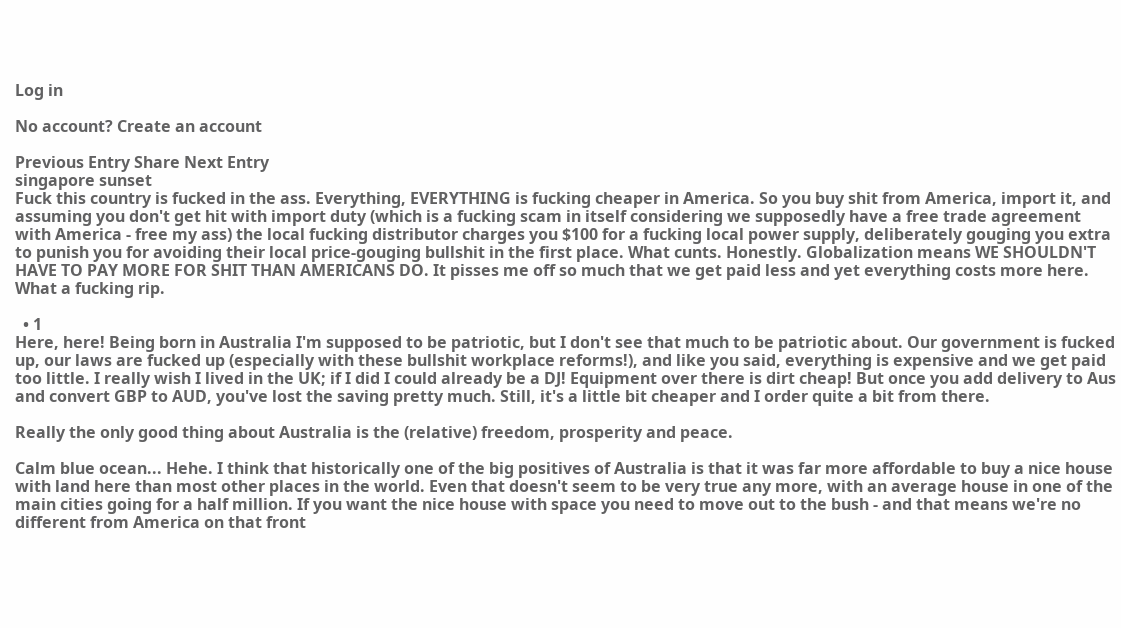Log in

No account? Create an account

Previous Entry Share Next Entry
singapore sunset
Fuck this country is fucked in the ass. Everything, EVERYTHING is fucking cheaper in America. So you buy shit from America, import it, and assuming you don't get hit with import duty (which is a fucking scam in itself considering we supposedly have a free trade agreement with America - free my ass) the local fucking distributor charges you $100 for a fucking local power supply, deliberately gouging you extra to punish you for avoiding their local price-gouging bullshit in the first place. What cunts. Honestly. Globalization means WE SHOULDN'T HAVE TO PAY MORE FOR SHIT THAN AMERICANS DO. It pisses me off so much that we get paid less and yet everything costs more here. What a fucking rip.

  • 1
Here, here! Being born in Australia I'm supposed to be patriotic, but I don't see that much to be patriotic about. Our government is fucked up, our laws are fucked up (especially with these bullshit workplace reforms!), and like you said, everything is expensive and we get paid too little. I really wish I lived in the UK; if I did I could already be a DJ! Equipment over there is dirt cheap! But once you add delivery to Aus and convert GBP to AUD, you've lost the saving pretty much. Still, it's a little bit cheaper and I order quite a bit from there.

Really the only good thing about Australia is the (relative) freedom, prosperity and peace.

Calm blue ocean... Hehe. I think that historically one of the big positives of Australia is that it was far more affordable to buy a nice house with land here than most other places in the world. Even that doesn't seem to be very true any more, with an average house in one of the main cities going for a half million. If you want the nice house with space you need to move out to the bush - and that means we're no different from America on that front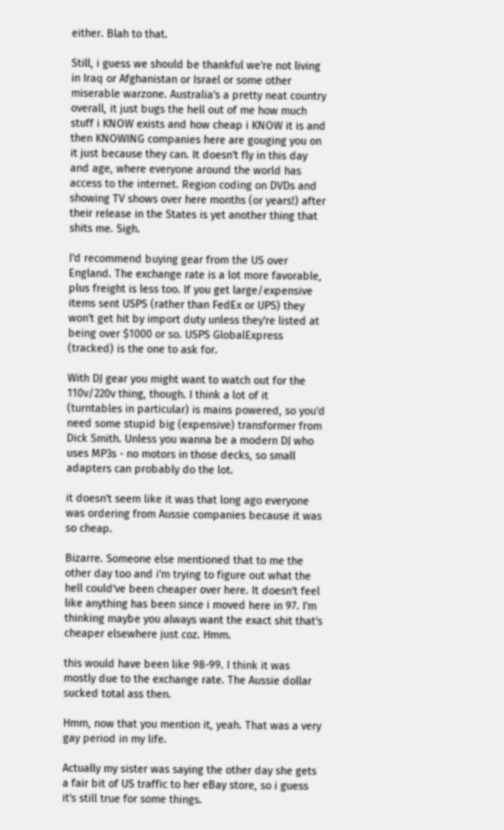either. Blah to that.

Still, i guess we should be thankful we're not living in Iraq or Afghanistan or Israel or some other miserable warzone. Australia's a pretty neat country overall, it just bugs the hell out of me how much stuff i KNOW exists and how cheap i KNOW it is and then KNOWING companies here are gouging you on it just because they can. It doesn't fly in this day and age, where everyone around the world has access to the internet. Region coding on DVDs and showing TV shows over here months (or years!) after their release in the States is yet another thing that shits me. Sigh.

I'd recommend buying gear from the US over England. The exchange rate is a lot more favorable, plus freight is less too. If you get large/expensive items sent USPS (rather than FedEx or UPS) they won't get hit by import duty unless they're listed at being over $1000 or so. USPS GlobalExpress (tracked) is the one to ask for.

With DJ gear you might want to watch out for the 110v/220v thing, though. I think a lot of it (turntables in particular) is mains powered, so you'd need some stupid big (expensive) transformer from Dick Smith. Unless you wanna be a modern DJ who uses MP3s - no motors in those decks, so small adapters can probably do the lot.

it doesn't seem like it was that long ago everyone was ordering from Aussie companies because it was so cheap.

Bizarre. Someone else mentioned that to me the other day too and i'm trying to figure out what the hell could've been cheaper over here. It doesn't feel like anything has been since i moved here in 97. I'm thinking maybe you always want the exact shit that's cheaper elsewhere just coz. Hmm.

this would have been like 98-99. I think it was mostly due to the exchange rate. The Aussie dollar sucked total ass then.

Hmm, now that you mention it, yeah. That was a very gay period in my life.

Actually my sister was saying the other day she gets a fair bit of US traffic to her eBay store, so i guess it's still true for some things.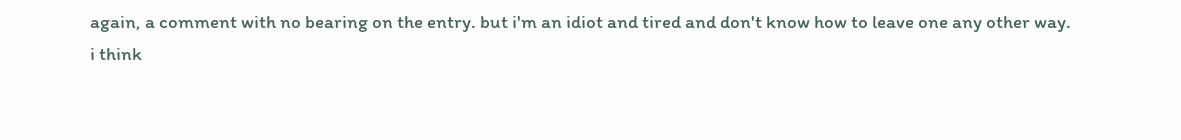again, a comment with no bearing on the entry. but i'm an idiot and tired and don't know how to leave one any other way.
i think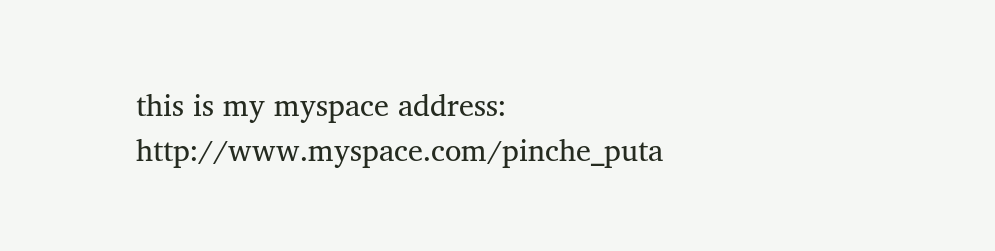this is my myspace address: http://www.myspace.com/pinche_puta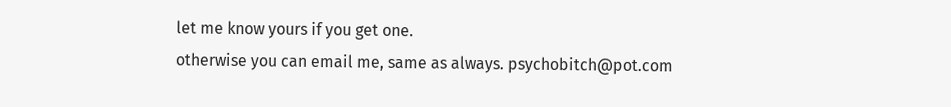let me know yours if you get one.
otherwise you can email me, same as always. psychobitch@pot.com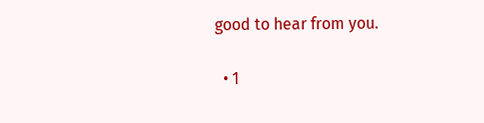good to hear from you.

  • 1